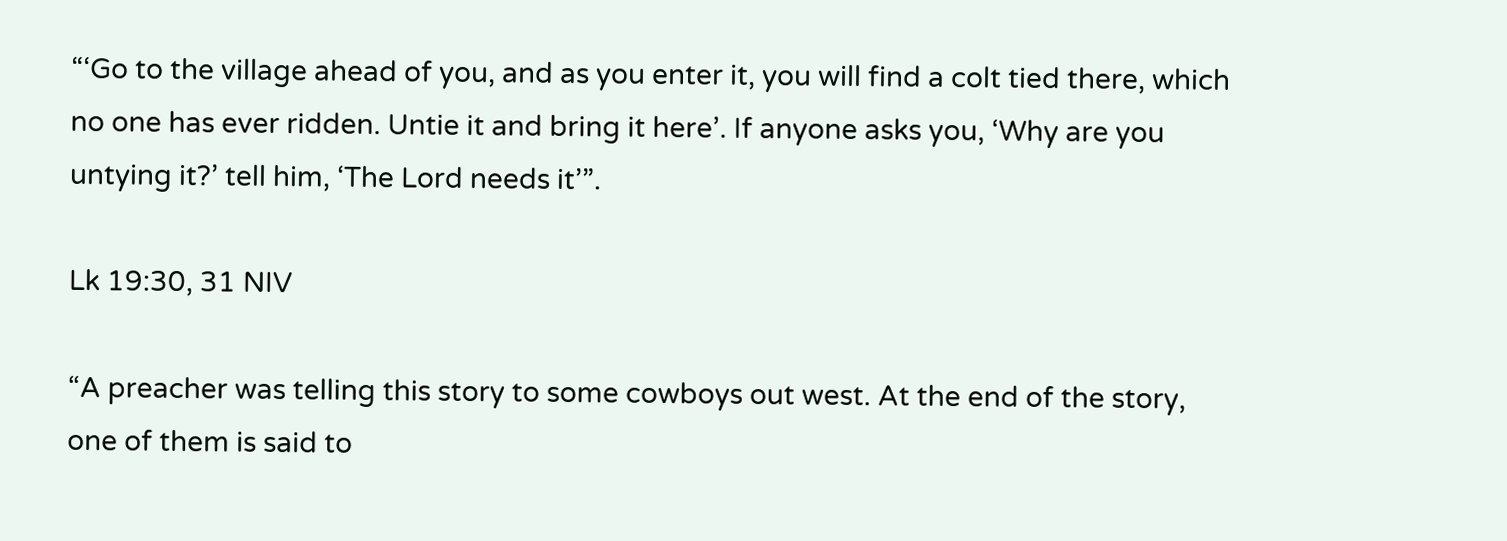“‘Go to the village ahead of you, and as you enter it, you will find a colt tied there, which no one has ever ridden. Untie it and bring it here’. If anyone asks you, ‘Why are you untying it?’ tell him, ‘The Lord needs it’”.

Lk 19:30, 31 NIV

“A preacher was telling this story to some cowboys out west. At the end of the story, one of them is said to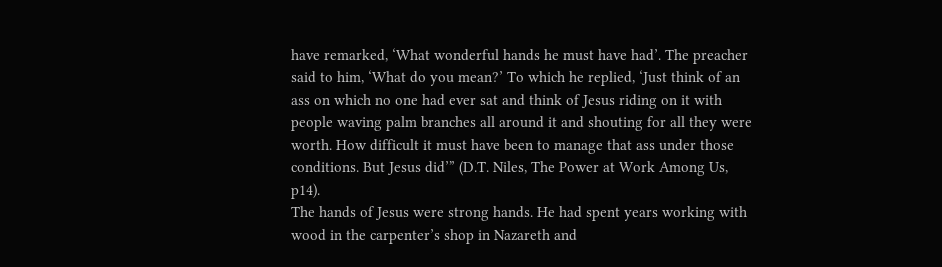have remarked, ‘What wonderful hands he must have had’. The preacher said to him, ‘What do you mean?’ To which he replied, ‘Just think of an ass on which no one had ever sat and think of Jesus riding on it with people waving palm branches all around it and shouting for all they were worth. How difficult it must have been to manage that ass under those conditions. But Jesus did’” (D.T. Niles, The Power at Work Among Us, p14).
The hands of Jesus were strong hands. He had spent years working with wood in the carpenter’s shop in Nazareth and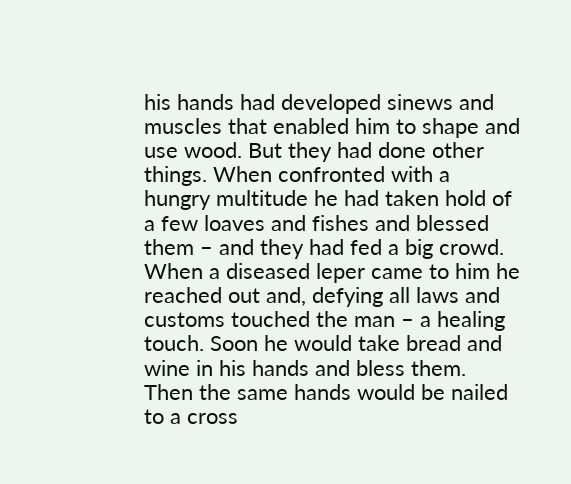his hands had developed sinews and muscles that enabled him to shape and use wood. But they had done other things. When confronted with a hungry multitude he had taken hold of a few loaves and fishes and blessed them – and they had fed a big crowd. When a diseased leper came to him he reached out and, defying all laws and customs touched the man – a healing touch. Soon he would take bread and wine in his hands and bless them. Then the same hands would be nailed to a cross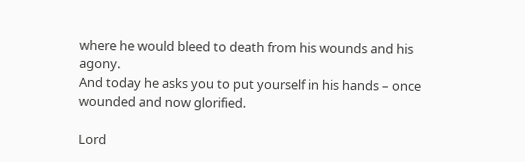where he would bleed to death from his wounds and his agony.
And today he asks you to put yourself in his hands – once wounded and now glorified.

Lord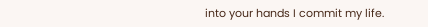into your hands I commit my life.